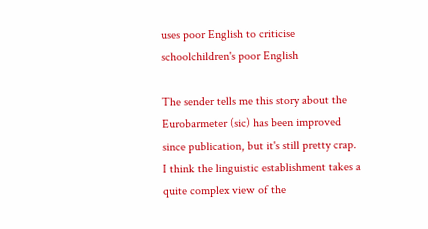uses poor English to criticise schoolchildren's poor English

The sender tells me this story about the Eurobarmeter (sic) has been improved since publication, but it's still pretty crap. I think the linguistic establishment takes a quite complex view of the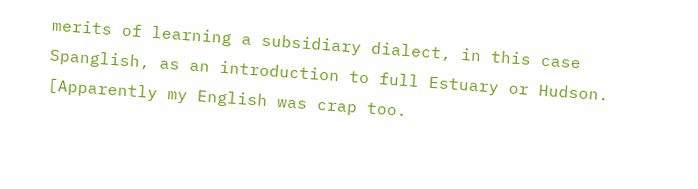merits of learning a subsidiary dialect, in this case Spanglish, as an introduction to full Estuary or Hudson. [Apparently my English was crap too.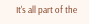It's all part of the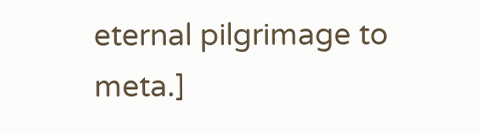eternal pilgrimage to meta.]